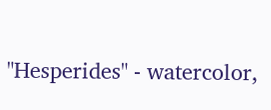"Hesperides" - watercolor,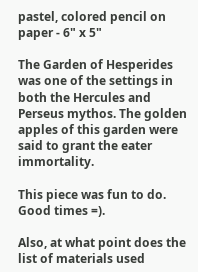pastel, colored pencil on paper - 6" x 5"

The Garden of Hesperides was one of the settings in both the Hercules and Perseus mythos. The golden apples of this garden were said to grant the eater immortality.

This piece was fun to do. Good times =).

Also, at what point does the list of materials used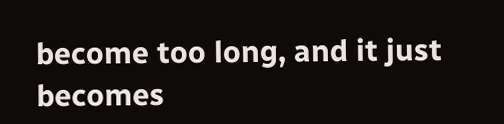become too long, and it just becomes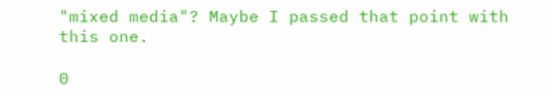"mixed media"? Maybe I passed that point with this one.

0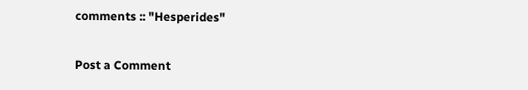comments :: "Hesperides"

Post a Comment